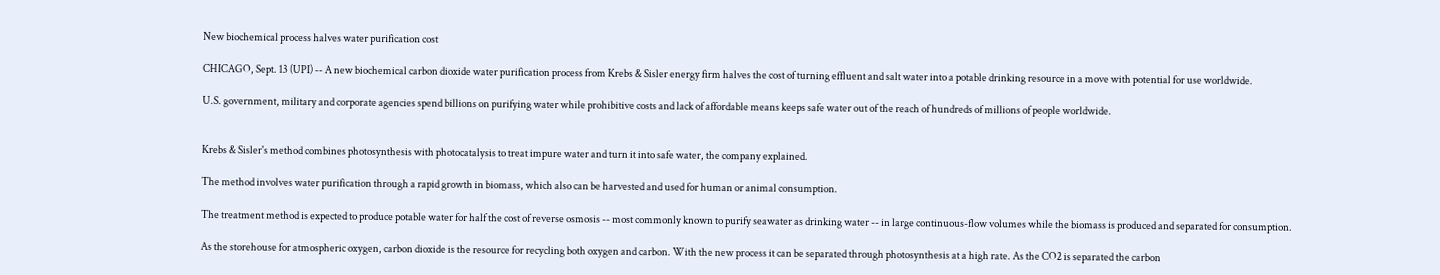New biochemical process halves water purification cost

CHICAGO, Sept. 13 (UPI) -- A new biochemical carbon dioxide water purification process from Krebs & Sisler energy firm halves the cost of turning effluent and salt water into a potable drinking resource in a move with potential for use worldwide.

U.S. government, military and corporate agencies spend billions on purifying water while prohibitive costs and lack of affordable means keeps safe water out of the reach of hundreds of millions of people worldwide.


Krebs & Sisler's method combines photosynthesis with photocatalysis to treat impure water and turn it into safe water, the company explained.

The method involves water purification through a rapid growth in biomass, which also can be harvested and used for human or animal consumption.

The treatment method is expected to produce potable water for half the cost of reverse osmosis -- most commonly known to purify seawater as drinking water -- in large continuous-flow volumes while the biomass is produced and separated for consumption.

As the storehouse for atmospheric oxygen, carbon dioxide is the resource for recycling both oxygen and carbon. With the new process it can be separated through photosynthesis at a high rate. As the CO2 is separated the carbon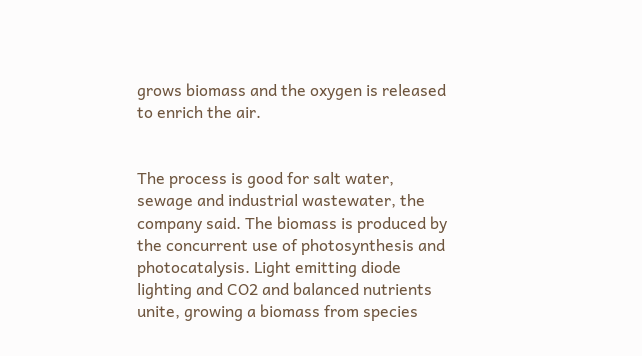grows biomass and the oxygen is released to enrich the air.


The process is good for salt water, sewage and industrial wastewater, the company said. The biomass is produced by the concurrent use of photosynthesis and photocatalysis. Light emitting diode lighting and CO2 and balanced nutrients unite, growing a biomass from species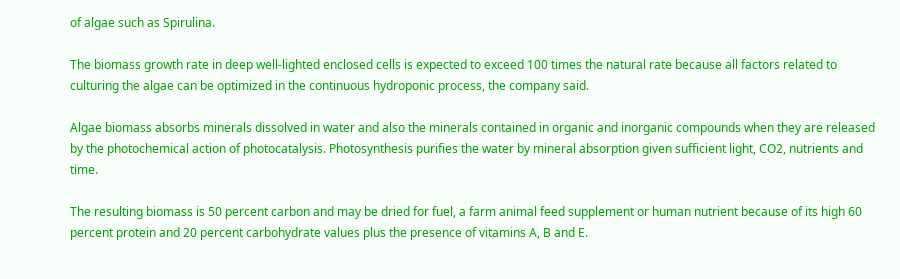of algae such as Spirulina.

The biomass growth rate in deep well-lighted enclosed cells is expected to exceed 100 times the natural rate because all factors related to culturing the algae can be optimized in the continuous hydroponic process, the company said.

Algae biomass absorbs minerals dissolved in water and also the minerals contained in organic and inorganic compounds when they are released by the photochemical action of photocatalysis. Photosynthesis purifies the water by mineral absorption given sufficient light, CO2, nutrients and time.

The resulting biomass is 50 percent carbon and may be dried for fuel, a farm animal feed supplement or human nutrient because of its high 60 percent protein and 20 percent carbohydrate values plus the presence of vitamins A, B and E.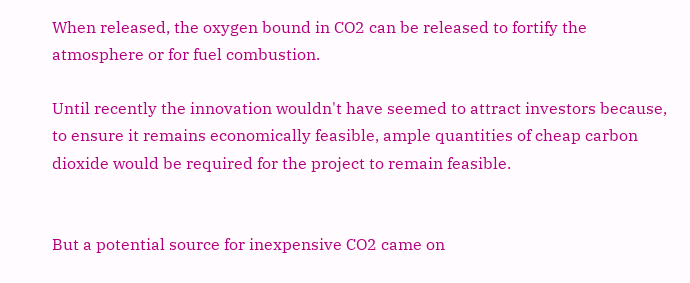When released, the oxygen bound in CO2 can be released to fortify the atmosphere or for fuel combustion.

Until recently the innovation wouldn't have seemed to attract investors because, to ensure it remains economically feasible, ample quantities of cheap carbon dioxide would be required for the project to remain feasible.


But a potential source for inexpensive CO2 came on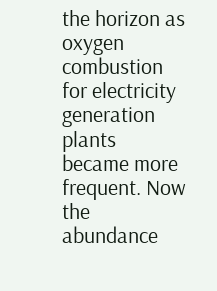the horizon as oxygen combustion for electricity generation plants became more frequent. Now the abundance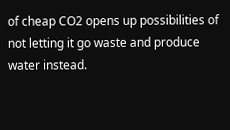of cheap CO2 opens up possibilities of not letting it go waste and produce water instead.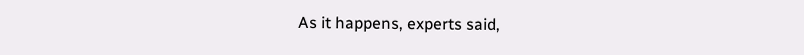As it happens, experts said,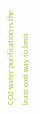CO2 water purification is the least-cost way to limit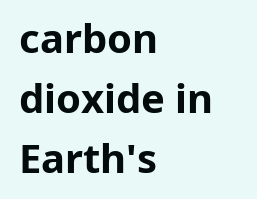carbon dioxide in Earth's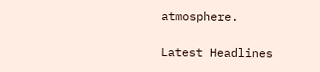atmosphere.

Latest Headlines